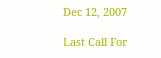Dec 12, 2007

Last Call For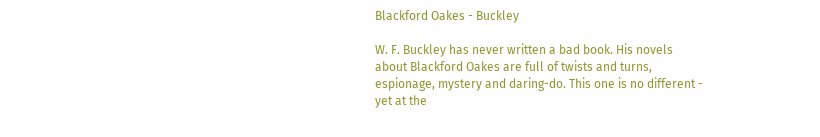Blackford Oakes - Buckley

W. F. Buckley has never written a bad book. His novels about Blackford Oakes are full of twists and turns, espionage, mystery and daring-do. This one is no different - yet at the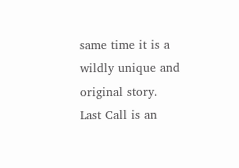same time it is a wildly unique and original story.
Last Call is an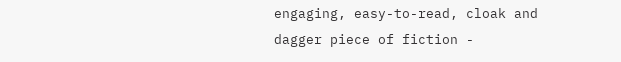engaging, easy-to-read, cloak and dagger piece of fiction -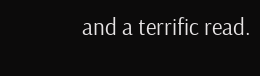and a terrific read.